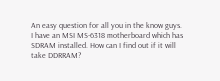An easy question for all you in the know guys.
I have an MSI MS-6318 motherboard which has SDRAM installed. How can I find out if it will take DDRRAM?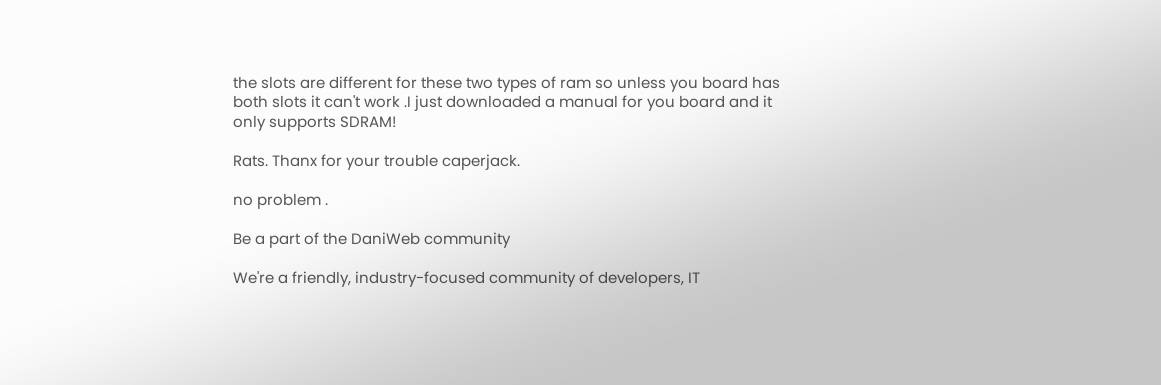the slots are different for these two types of ram so unless you board has both slots it can't work .I just downloaded a manual for you board and it only supports SDRAM!

Rats. Thanx for your trouble caperjack.

no problem .

Be a part of the DaniWeb community

We're a friendly, industry-focused community of developers, IT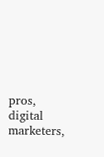pros, digital marketers,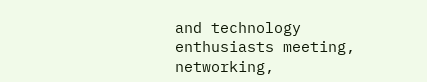and technology enthusiasts meeting, networking,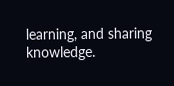learning, and sharing knowledge.